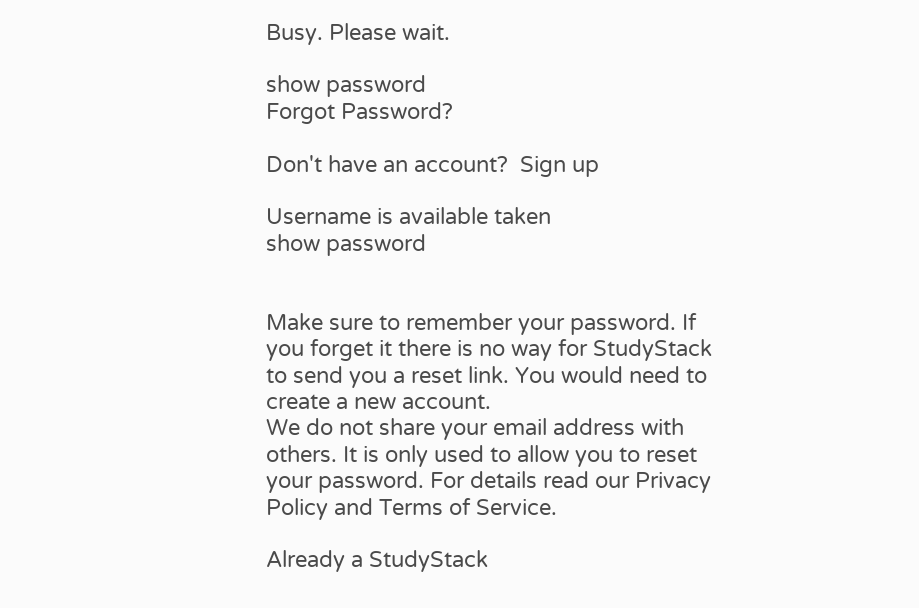Busy. Please wait.

show password
Forgot Password?

Don't have an account?  Sign up

Username is available taken
show password


Make sure to remember your password. If you forget it there is no way for StudyStack to send you a reset link. You would need to create a new account.
We do not share your email address with others. It is only used to allow you to reset your password. For details read our Privacy Policy and Terms of Service.

Already a StudyStack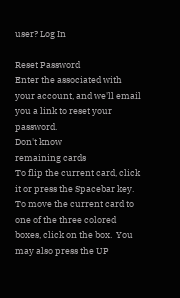user? Log In

Reset Password
Enter the associated with your account, and we'll email you a link to reset your password.
Don't know
remaining cards
To flip the current card, click it or press the Spacebar key.  To move the current card to one of the three colored boxes, click on the box.  You may also press the UP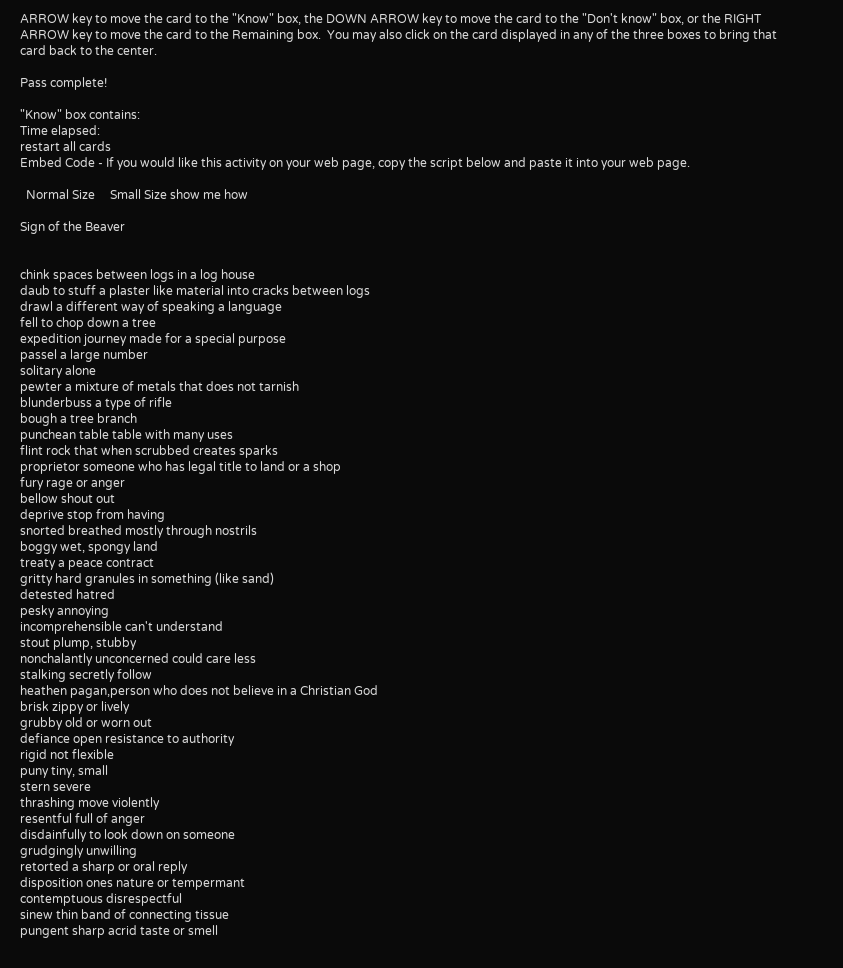ARROW key to move the card to the "Know" box, the DOWN ARROW key to move the card to the "Don't know" box, or the RIGHT ARROW key to move the card to the Remaining box.  You may also click on the card displayed in any of the three boxes to bring that card back to the center.

Pass complete!

"Know" box contains:
Time elapsed:
restart all cards
Embed Code - If you would like this activity on your web page, copy the script below and paste it into your web page.

  Normal Size     Small Size show me how

Sign of the Beaver


chink spaces between logs in a log house
daub to stuff a plaster like material into cracks between logs
drawl a different way of speaking a language
fell to chop down a tree
expedition journey made for a special purpose
passel a large number
solitary alone
pewter a mixture of metals that does not tarnish
blunderbuss a type of rifle
bough a tree branch
punchean table table with many uses
flint rock that when scrubbed creates sparks
proprietor someone who has legal title to land or a shop
fury rage or anger
bellow shout out
deprive stop from having
snorted breathed mostly through nostrils
boggy wet, spongy land
treaty a peace contract
gritty hard granules in something (like sand)
detested hatred
pesky annoying
incomprehensible can't understand
stout plump, stubby
nonchalantly unconcerned could care less
stalking secretly follow
heathen pagan,person who does not believe in a Christian God
brisk zippy or lively
grubby old or worn out
defiance open resistance to authority
rigid not flexible
puny tiny, small
stern severe
thrashing move violently
resentful full of anger
disdainfully to look down on someone
grudgingly unwilling
retorted a sharp or oral reply
disposition ones nature or tempermant
contemptuous disrespectful
sinew thin band of connecting tissue
pungent sharp acrid taste or smell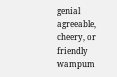genial agreeable, cheery, or friendly
wampum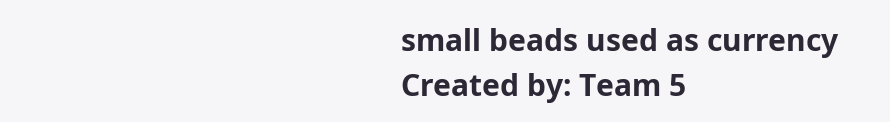small beads used as currency
Created by: Team 5